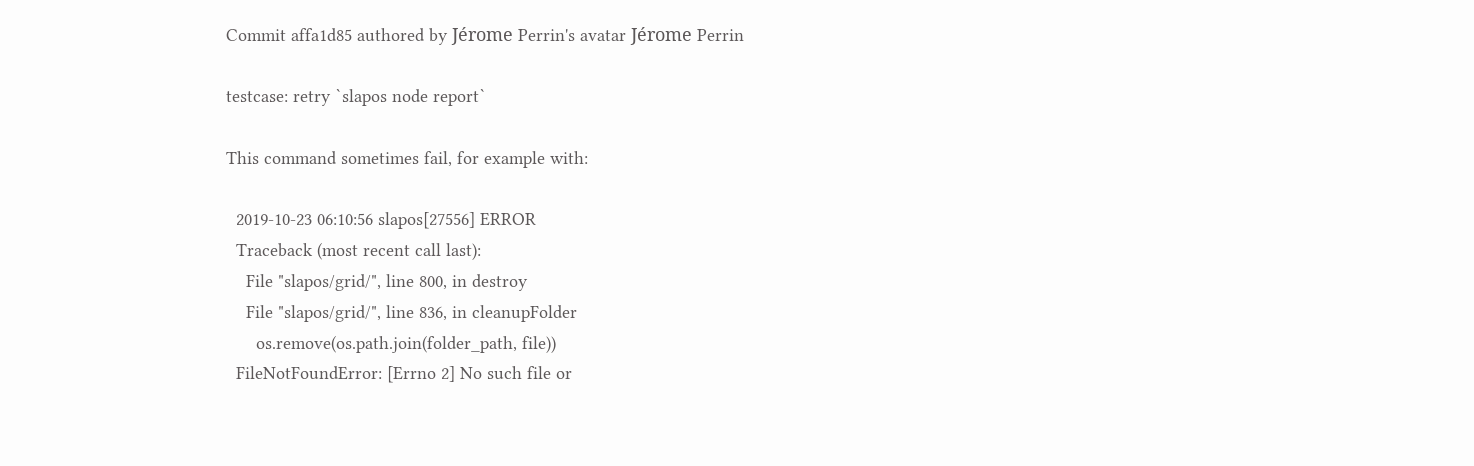Commit affa1d85 authored by Jérome Perrin's avatar Jérome Perrin

testcase: retry `slapos node report`

This command sometimes fail, for example with:

  2019-10-23 06:10:56 slapos[27556] ERROR
  Traceback (most recent call last):
    File "slapos/grid/", line 800, in destroy
    File "slapos/grid/", line 836, in cleanupFolder
      os.remove(os.path.join(folder_path, file))
  FileNotFoundError: [Errno 2] No such file or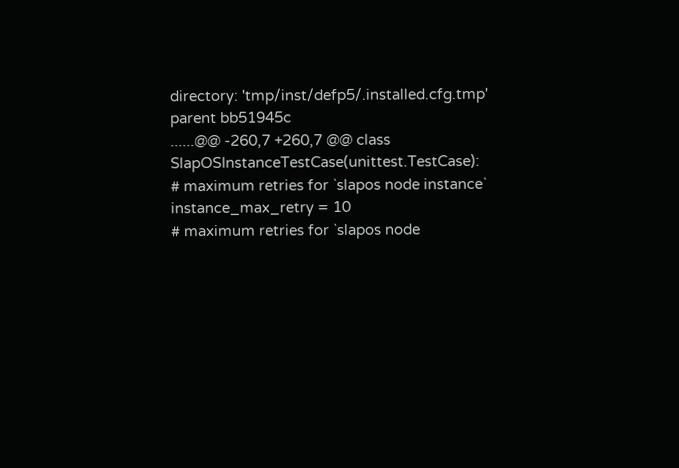directory: 'tmp/inst/defp5/.installed.cfg.tmp'
parent bb51945c
......@@ -260,7 +260,7 @@ class SlapOSInstanceTestCase(unittest.TestCase):
# maximum retries for `slapos node instance`
instance_max_retry = 10
# maximum retries for `slapos node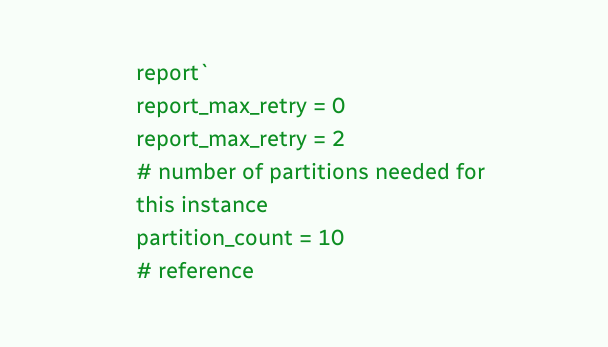report`
report_max_retry = 0
report_max_retry = 2
# number of partitions needed for this instance
partition_count = 10
# reference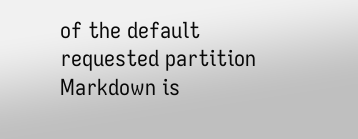of the default requested partition
Markdown is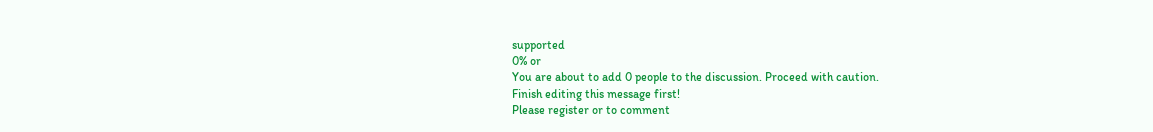supported
0% or
You are about to add 0 people to the discussion. Proceed with caution.
Finish editing this message first!
Please register or to comment